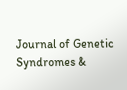Journal of Genetic Syndromes &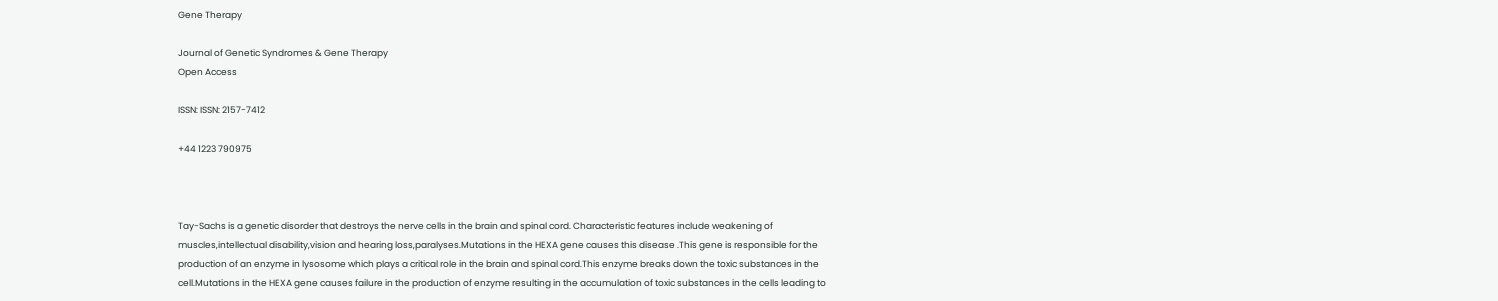Gene Therapy

Journal of Genetic Syndromes & Gene Therapy
Open Access

ISSN: ISSN: 2157-7412

+44 1223 790975



Tay-Sachs is a genetic disorder that destroys the nerve cells in the brain and spinal cord. Characteristic features include weakening of muscles,intellectual disability,vision and hearing loss,paralyses.Mutations in the HEXA gene causes this disease .This gene is responsible for the production of an enzyme in lysosome which plays a critical role in the brain and spinal cord.This enzyme breaks down the toxic substances in the cell.Mutations in the HEXA gene causes failure in the production of enzyme resulting in the accumulation of toxic substances in the cells leading to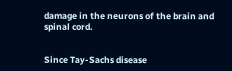damage in the neurons of the brain and spinal cord.


Since Tay-Sachs disease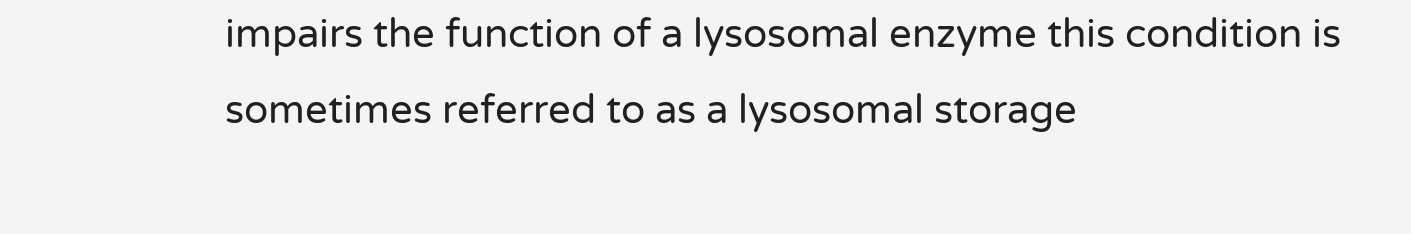impairs the function of a lysosomal enzyme this condition is sometimes referred to as a lysosomal storage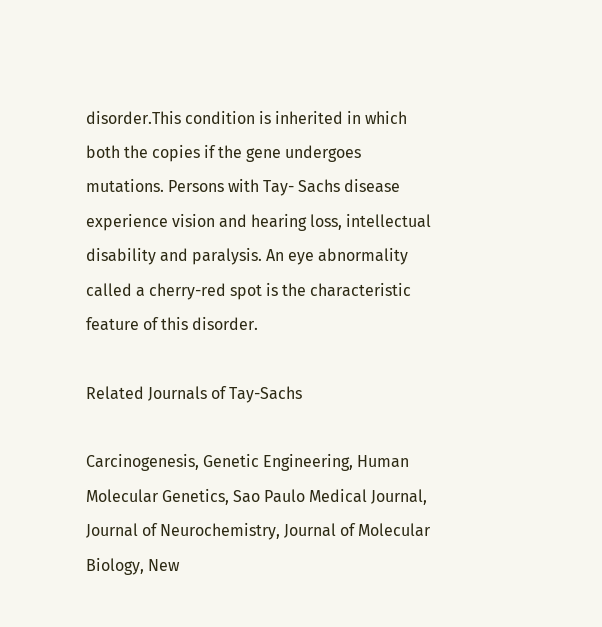disorder.This condition is inherited in which both the copies if the gene undergoes mutations. Persons with Tay- Sachs disease experience vision and hearing loss, intellectual disability and paralysis. An eye abnormality called a cherry-red spot is the characteristic feature of this disorder.

Related Journals of Tay-Sachs

Carcinogenesis, Genetic Engineering, Human Molecular Genetics, Sao Paulo Medical Journal, Journal of Neurochemistry, Journal of Molecular Biology, New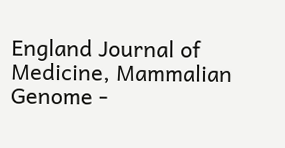England Journal of Medicine, Mammalian Genome -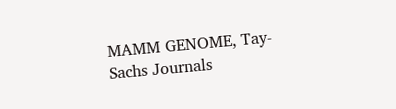MAMM GENOME, Tay-Sachs Journals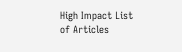High Impact List of Articles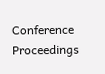Conference Proceedings